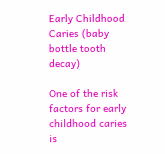Early Childhood Caries (baby bottle tooth decay)

One of the risk factors for early childhood caries is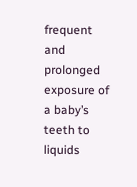frequent and prolonged exposure of a baby’s teeth to liquids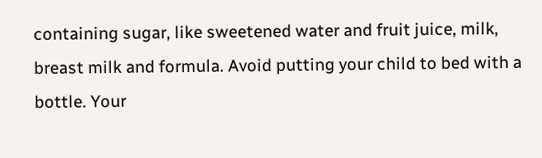containing sugar, like sweetened water and fruit juice, milk, breast milk and formula. Avoid putting your child to bed with a bottle. Your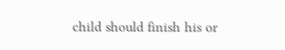child should finish his or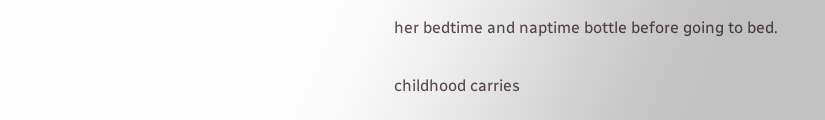her bedtime and naptime bottle before going to bed.

childhood carries